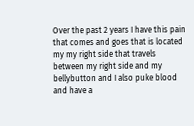Over the past 2 years I have this pain that comes and goes that is located my my right side that travels between my right side and my bellybutton and I also puke blood and have a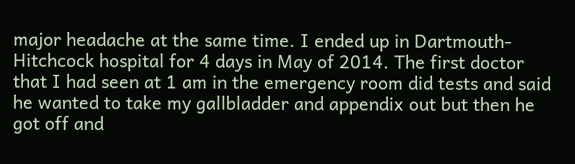major headache at the same time. I ended up in Dartmouth-Hitchcock hospital for 4 days in May of 2014. The first doctor that I had seen at 1 am in the emergency room did tests and said he wanted to take my gallbladder and appendix out but then he got off and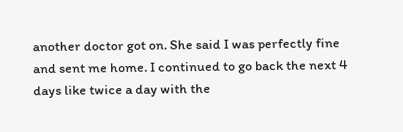another doctor got on. She said I was perfectly fine and sent me home. I continued to go back the next 4 days like twice a day with the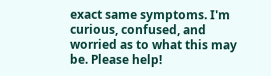exact same symptoms. I'm curious, confused, and worried as to what this may be. Please help!